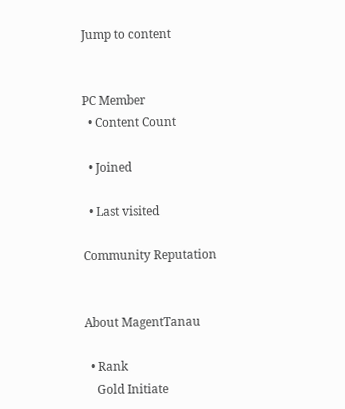Jump to content


PC Member
  • Content Count

  • Joined

  • Last visited

Community Reputation


About MagentTanau

  • Rank
    Gold Initiate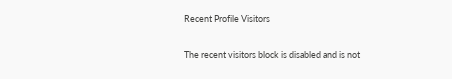Recent Profile Visitors

The recent visitors block is disabled and is not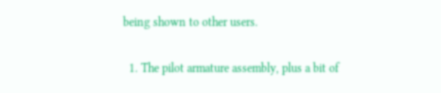being shown to other users.

  1. The pilot armature assembly, plus a bit of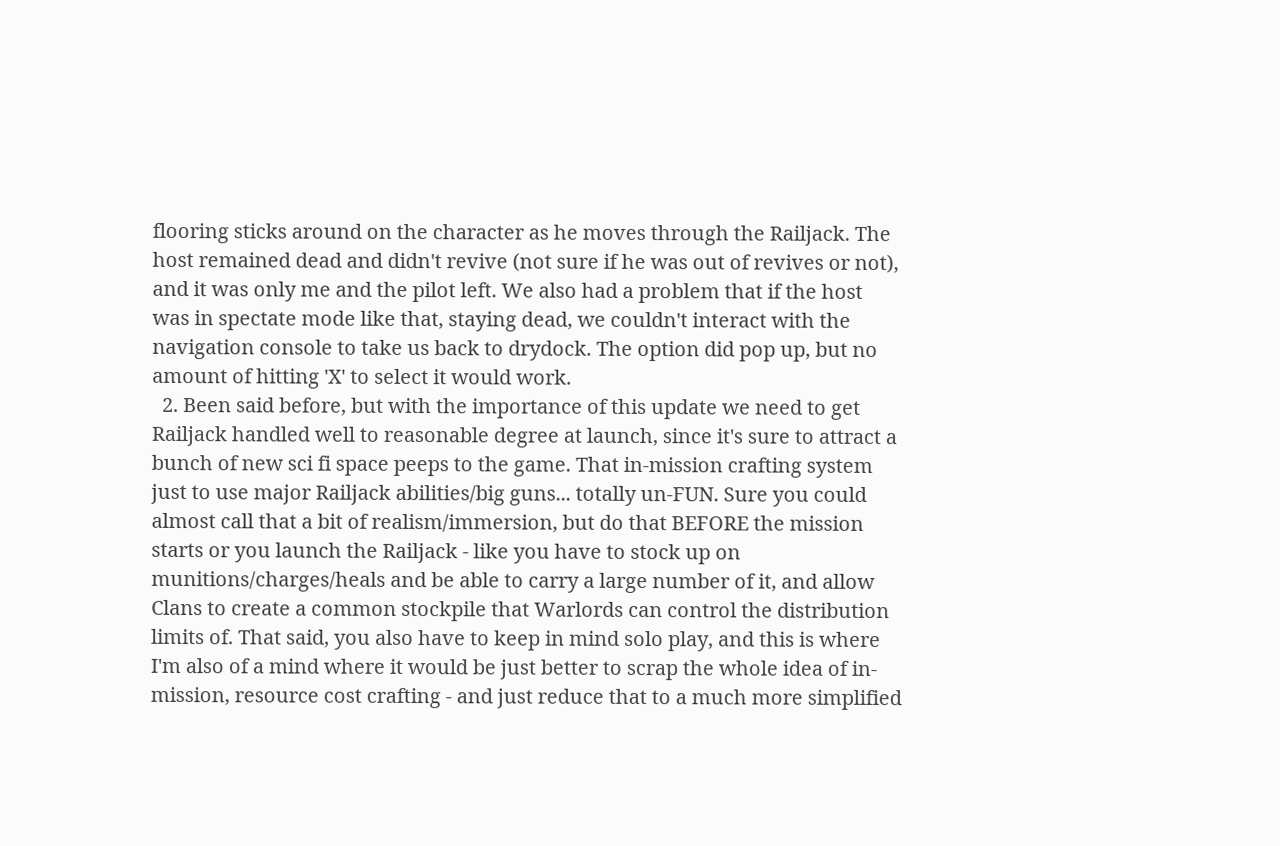flooring sticks around on the character as he moves through the Railjack. The host remained dead and didn't revive (not sure if he was out of revives or not), and it was only me and the pilot left. We also had a problem that if the host was in spectate mode like that, staying dead, we couldn't interact with the navigation console to take us back to drydock. The option did pop up, but no amount of hitting 'X' to select it would work.
  2. Been said before, but with the importance of this update we need to get Railjack handled well to reasonable degree at launch, since it's sure to attract a bunch of new sci fi space peeps to the game. That in-mission crafting system just to use major Railjack abilities/big guns... totally un-FUN. Sure you could almost call that a bit of realism/immersion, but do that BEFORE the mission starts or you launch the Railjack - like you have to stock up on munitions/charges/heals and be able to carry a large number of it, and allow Clans to create a common stockpile that Warlords can control the distribution limits of. That said, you also have to keep in mind solo play, and this is where I'm also of a mind where it would be just better to scrap the whole idea of in-mission, resource cost crafting - and just reduce that to a much more simplified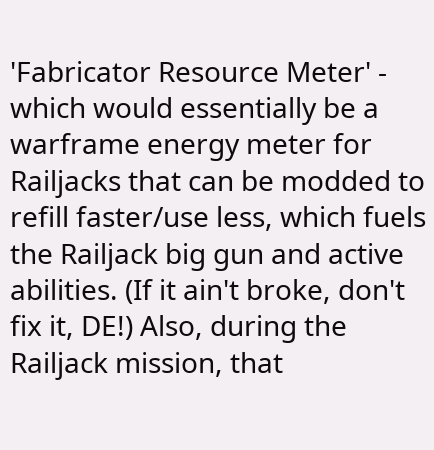'Fabricator Resource Meter' - which would essentially be a warframe energy meter for Railjacks that can be modded to refill faster/use less, which fuels the Railjack big gun and active abilities. (If it ain't broke, don't fix it, DE!) Also, during the Railjack mission, that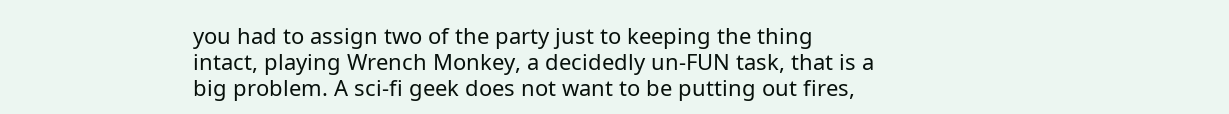you had to assign two of the party just to keeping the thing intact, playing Wrench Monkey, a decidedly un-FUN task, that is a big problem. A sci-fi geek does not want to be putting out fires,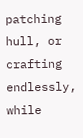patching hull, or crafting endlessly, while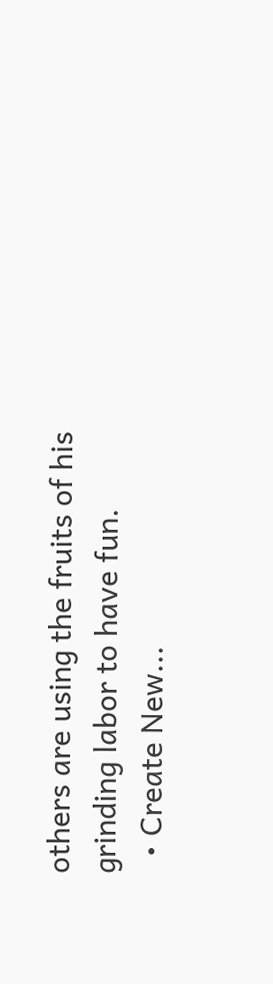others are using the fruits of his grinding labor to have fun.
  • Create New...